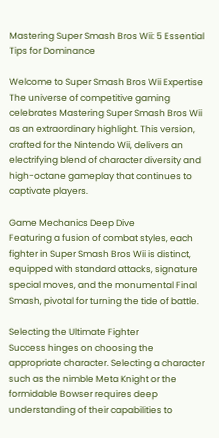Mastering Super Smash Bros Wii: 5 Essential Tips for Dominance

Welcome to Super Smash Bros Wii Expertise
The universe of competitive gaming celebrates Mastering Super Smash Bros Wii as an extraordinary highlight. This version, crafted for the Nintendo Wii, delivers an electrifying blend of character diversity and high-octane gameplay that continues to captivate players.

Game Mechanics Deep Dive
Featuring a fusion of combat styles, each fighter in Super Smash Bros Wii is distinct, equipped with standard attacks, signature special moves, and the monumental Final Smash, pivotal for turning the tide of battle.

Selecting the Ultimate Fighter
Success hinges on choosing the appropriate character. Selecting a character such as the nimble Meta Knight or the formidable Bowser requires deep understanding of their capabilities to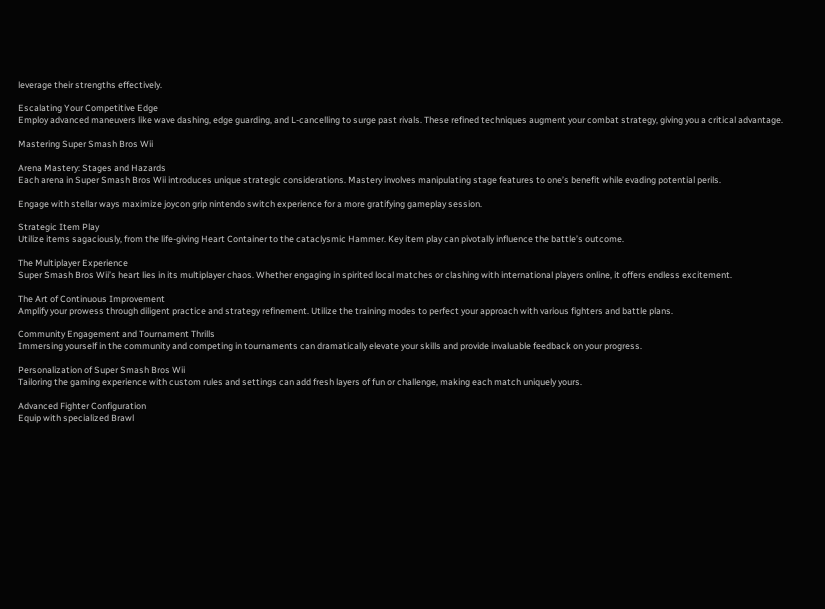leverage their strengths effectively.

Escalating Your Competitive Edge
Employ advanced maneuvers like wave dashing, edge guarding, and L-cancelling to surge past rivals. These refined techniques augment your combat strategy, giving you a critical advantage.

Mastering Super Smash Bros Wii

Arena Mastery: Stages and Hazards
Each arena in Super Smash Bros Wii introduces unique strategic considerations. Mastery involves manipulating stage features to one’s benefit while evading potential perils.

Engage with stellar ways maximize joycon grip nintendo switch experience for a more gratifying gameplay session.

Strategic Item Play
Utilize items sagaciously, from the life-giving Heart Container to the cataclysmic Hammer. Key item play can pivotally influence the battle’s outcome.

The Multiplayer Experience
Super Smash Bros Wii’s heart lies in its multiplayer chaos. Whether engaging in spirited local matches or clashing with international players online, it offers endless excitement.

The Art of Continuous Improvement
Amplify your prowess through diligent practice and strategy refinement. Utilize the training modes to perfect your approach with various fighters and battle plans.

Community Engagement and Tournament Thrills
Immersing yourself in the community and competing in tournaments can dramatically elevate your skills and provide invaluable feedback on your progress.

Personalization of Super Smash Bros Wii
Tailoring the gaming experience with custom rules and settings can add fresh layers of fun or challenge, making each match uniquely yours.

Advanced Fighter Configuration
Equip with specialized Brawl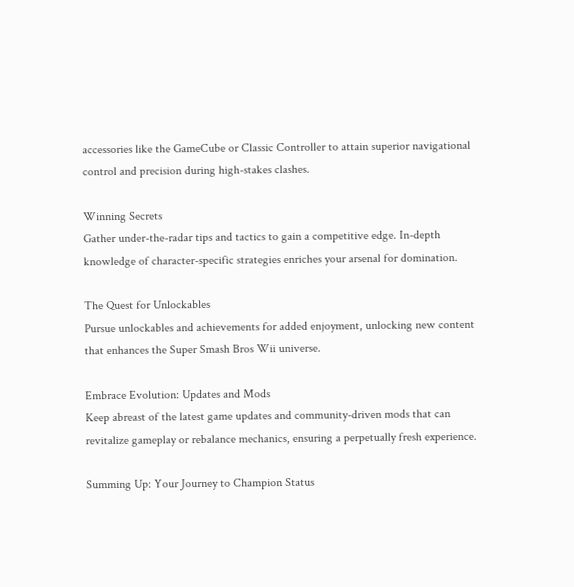accessories like the GameCube or Classic Controller to attain superior navigational control and precision during high-stakes clashes.

Winning Secrets
Gather under-the-radar tips and tactics to gain a competitive edge. In-depth knowledge of character-specific strategies enriches your arsenal for domination.

The Quest for Unlockables
Pursue unlockables and achievements for added enjoyment, unlocking new content that enhances the Super Smash Bros Wii universe.

Embrace Evolution: Updates and Mods
Keep abreast of the latest game updates and community-driven mods that can revitalize gameplay or rebalance mechanics, ensuring a perpetually fresh experience.

Summing Up: Your Journey to Champion Status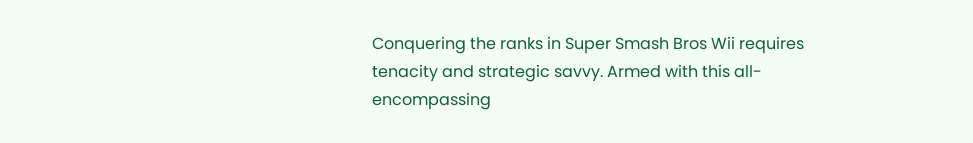Conquering the ranks in Super Smash Bros Wii requires tenacity and strategic savvy. Armed with this all-encompassing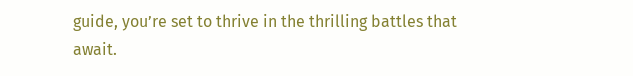guide, you’re set to thrive in the thrilling battles that await.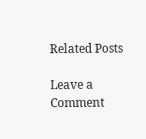Related Posts

Leave a Comment